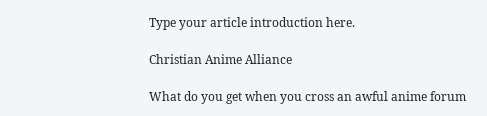Type your article introduction here.

Christian Anime Alliance

What do you get when you cross an awful anime forum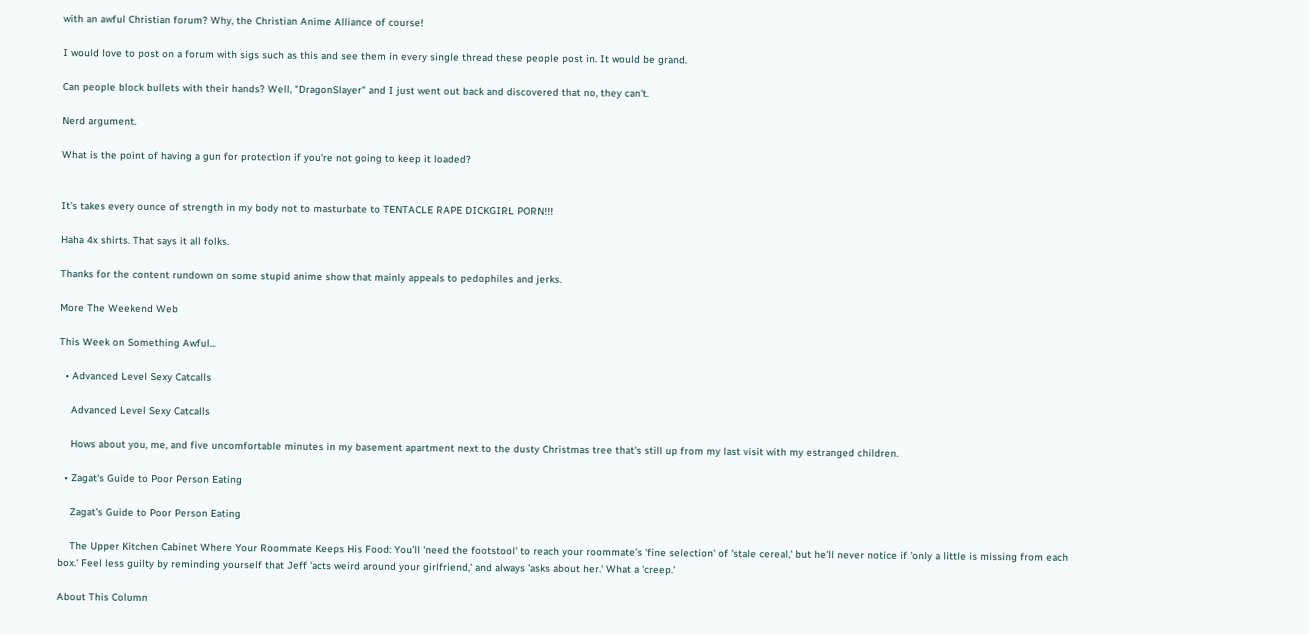with an awful Christian forum? Why, the Christian Anime Alliance of course!

I would love to post on a forum with sigs such as this and see them in every single thread these people post in. It would be grand.

Can people block bullets with their hands? Well, "DragonSlayer" and I just went out back and discovered that no, they can't.

Nerd argument.

What is the point of having a gun for protection if you're not going to keep it loaded?


It's takes every ounce of strength in my body not to masturbate to TENTACLE RAPE DICKGIRL PORN!!!

Haha 4x shirts. That says it all folks.

Thanks for the content rundown on some stupid anime show that mainly appeals to pedophiles and jerks.

More The Weekend Web

This Week on Something Awful...

  • Advanced Level Sexy Catcalls

    Advanced Level Sexy Catcalls

    Hows about you, me, and five uncomfortable minutes in my basement apartment next to the dusty Christmas tree that's still up from my last visit with my estranged children.

  • Zagat's Guide to Poor Person Eating

    Zagat's Guide to Poor Person Eating

    The Upper Kitchen Cabinet Where Your Roommate Keeps His Food: You’ll 'need the footstool' to reach your roommate’s 'fine selection' of 'stale cereal,' but he'll never notice if 'only a little is missing from each box.' Feel less guilty by reminding yourself that Jeff 'acts weird around your girlfriend,' and always 'asks about her.' What a 'creep.'

About This Column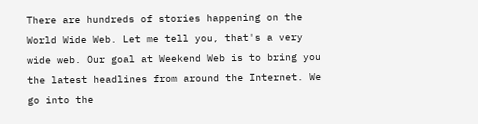There are hundreds of stories happening on the World Wide Web. Let me tell you, that's a very wide web. Our goal at Weekend Web is to bring you the latest headlines from around the Internet. We go into the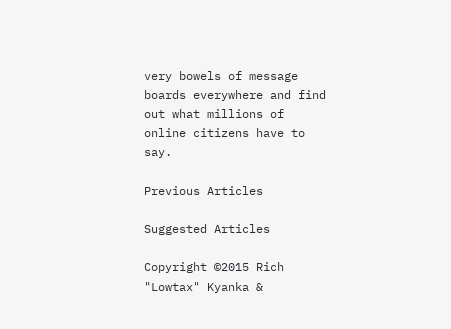very bowels of message boards everywhere and find out what millions of online citizens have to say.

Previous Articles

Suggested Articles

Copyright ©2015 Rich "Lowtax" Kyanka &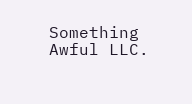Something Awful LLC.